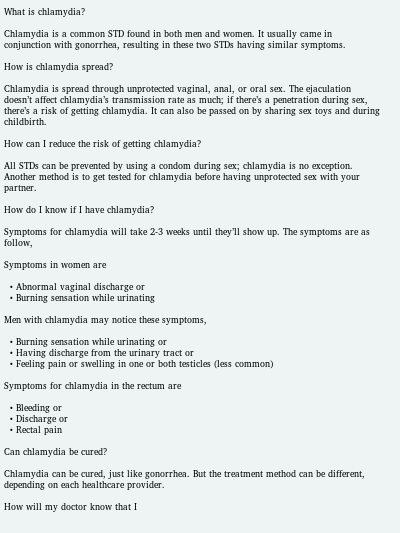What is chlamydia?

Chlamydia is a common STD found in both men and women. It usually came in conjunction with gonorrhea, resulting in these two STDs having similar symptoms.

How is chlamydia spread?

Chlamydia is spread through unprotected vaginal, anal, or oral sex. The ejaculation doesn’t affect chlamydia’s transmission rate as much; if there’s a penetration during sex, there’s a risk of getting chlamydia. It can also be passed on by sharing sex toys and during childbirth.

How can I reduce the risk of getting chlamydia?

All STDs can be prevented by using a condom during sex; chlamydia is no exception. Another method is to get tested for chlamydia before having unprotected sex with your partner.

How do I know if I have chlamydia?

Symptoms for chlamydia will take 2-3 weeks until they’ll show up. The symptoms are as follow,

Symptoms in women are

  • Abnormal vaginal discharge or
  • Burning sensation while urinating

Men with chlamydia may notice these symptoms,

  • Burning sensation while urinating or
  • Having discharge from the urinary tract or
  • Feeling pain or swelling in one or both testicles (less common)

Symptoms for chlamydia in the rectum are

  • Bleeding or
  • Discharge or
  • Rectal pain

Can chlamydia be cured?

Chlamydia can be cured, just like gonorrhea. But the treatment method can be different, depending on each healthcare provider.

How will my doctor know that I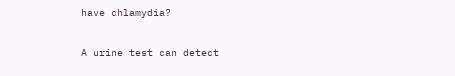have chlamydia?

A urine test can detect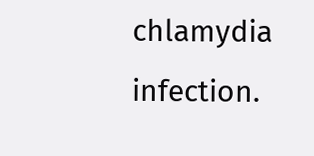chlamydia infection.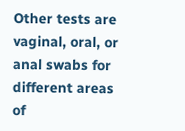Other tests are vaginal, oral, or anal swabs for different areas of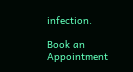infection.

Book an Appointment